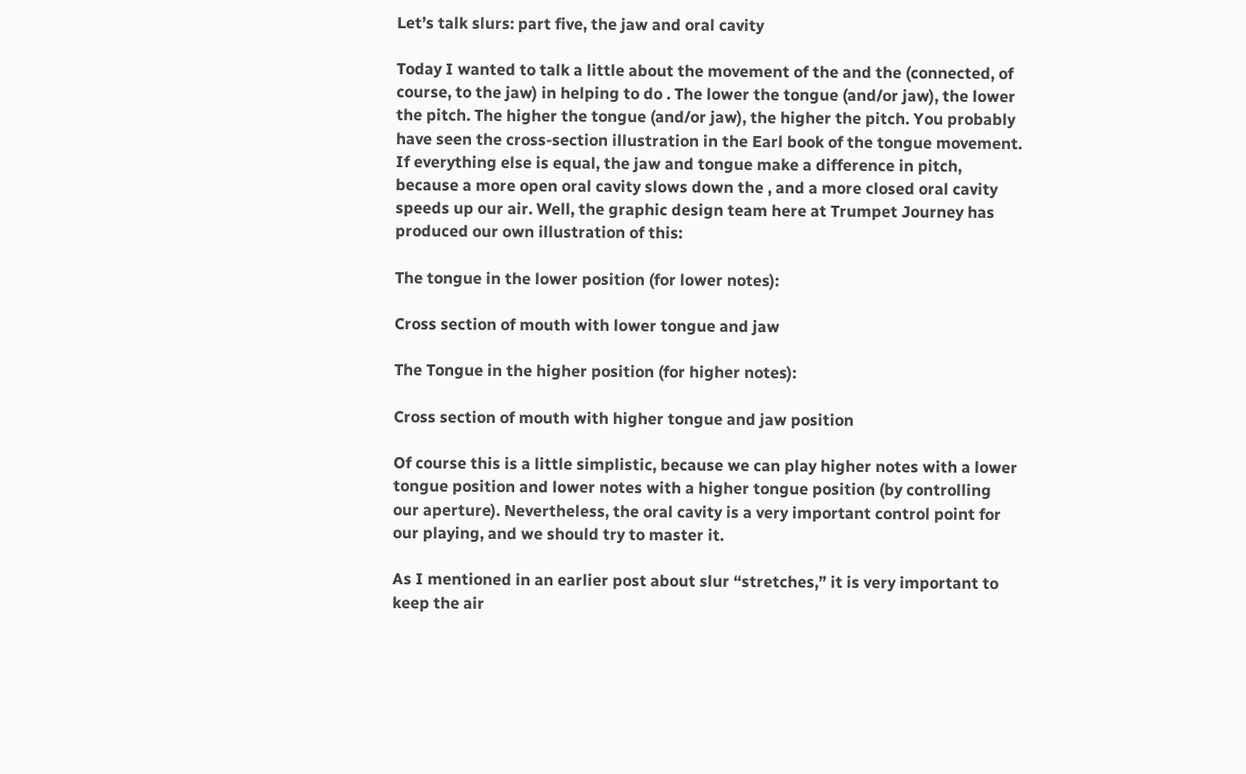Let’s talk slurs: part five, the jaw and oral cavity

Today I wanted to talk a little about the movement of the and the (connected, of course, to the jaw) in helping to do . The lower the tongue (and/or jaw), the lower the pitch. The higher the tongue (and/or jaw), the higher the pitch. You probably have seen the cross-section illustration in the Earl book of the tongue movement. If everything else is equal, the jaw and tongue make a difference in pitch, because a more open oral cavity slows down the , and a more closed oral cavity speeds up our air. Well, the graphic design team here at Trumpet Journey has produced our own illustration of this:

The tongue in the lower position (for lower notes):

Cross section of mouth with lower tongue and jaw

The Tongue in the higher position (for higher notes):

Cross section of mouth with higher tongue and jaw position

Of course this is a little simplistic, because we can play higher notes with a lower tongue position and lower notes with a higher tongue position (by controlling our aperture). Nevertheless, the oral cavity is a very important control point for our playing, and we should try to master it.

As I mentioned in an earlier post about slur “stretches,” it is very important to keep the air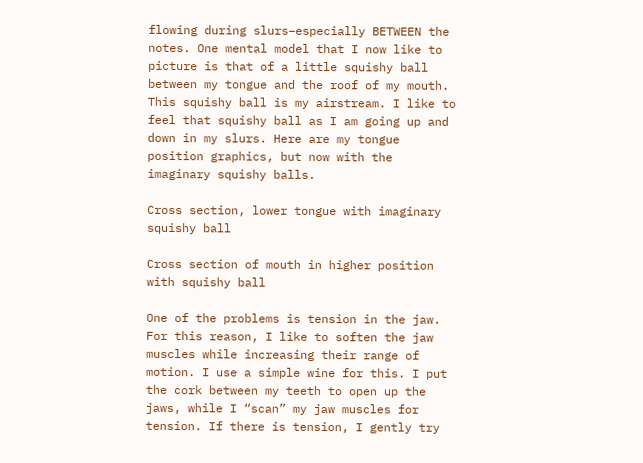flowing during slurs–especially BETWEEN the notes. One mental model that I now like to picture is that of a little squishy ball between my tongue and the roof of my mouth. This squishy ball is my airstream. I like to feel that squishy ball as I am going up and down in my slurs. Here are my tongue position graphics, but now with the imaginary squishy balls.

Cross section, lower tongue with imaginary squishy ball

Cross section of mouth in higher position with squishy ball

One of the problems is tension in the jaw. For this reason, I like to soften the jaw muscles while increasing their range of motion. I use a simple wine for this. I put the cork between my teeth to open up the jaws, while I “scan” my jaw muscles for tension. If there is tension, I gently try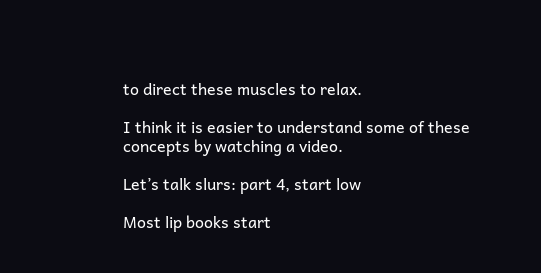to direct these muscles to relax.

I think it is easier to understand some of these concepts by watching a video.

Let’s talk slurs: part 4, start low

Most lip books start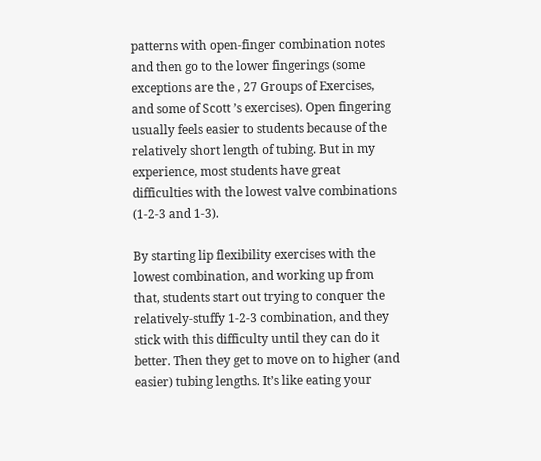patterns with open-finger combination notes and then go to the lower fingerings (some exceptions are the , 27 Groups of Exercises, and some of Scott ’s exercises). Open fingering usually feels easier to students because of the relatively short length of tubing. But in my experience, most students have great difficulties with the lowest valve combinations (1-2-3 and 1-3).

By starting lip flexibility exercises with the lowest combination, and working up from that, students start out trying to conquer the relatively-stuffy 1-2-3 combination, and they stick with this difficulty until they can do it better. Then they get to move on to higher (and easier) tubing lengths. It’s like eating your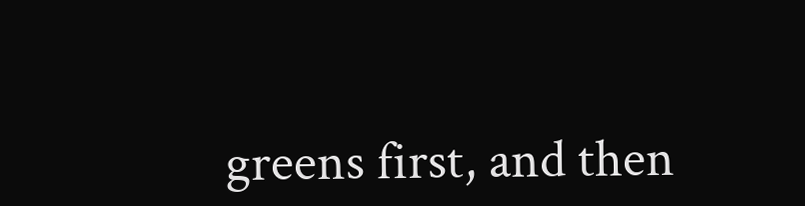greens first, and then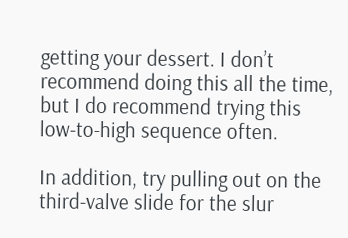getting your dessert. I don’t recommend doing this all the time, but I do recommend trying this low-to-high sequence often.

In addition, try pulling out on the third-valve slide for the slur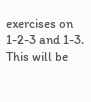exercises on 1-2-3 and 1-3. This will be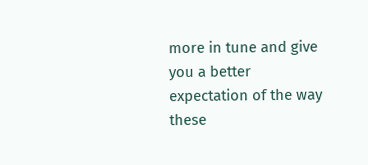more in tune and give you a better expectation of the way these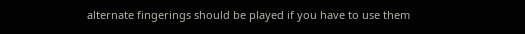alternate fingerings should be played if you have to use them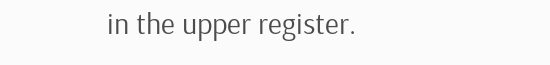in the upper register.